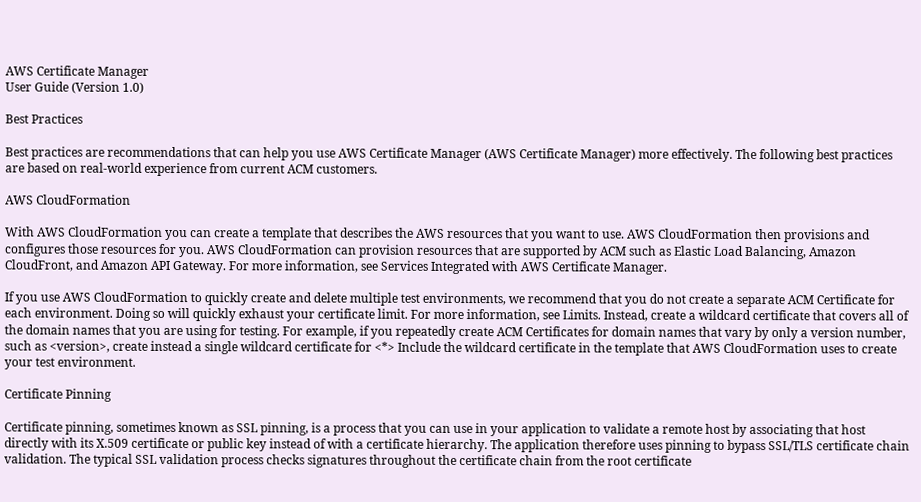AWS Certificate Manager
User Guide (Version 1.0)

Best Practices

Best practices are recommendations that can help you use AWS Certificate Manager (AWS Certificate Manager) more effectively. The following best practices are based on real-world experience from current ACM customers.

AWS CloudFormation

With AWS CloudFormation you can create a template that describes the AWS resources that you want to use. AWS CloudFormation then provisions and configures those resources for you. AWS CloudFormation can provision resources that are supported by ACM such as Elastic Load Balancing, Amazon CloudFront, and Amazon API Gateway. For more information, see Services Integrated with AWS Certificate Manager.

If you use AWS CloudFormation to quickly create and delete multiple test environments, we recommend that you do not create a separate ACM Certificate for each environment. Doing so will quickly exhaust your certificate limit. For more information, see Limits. Instead, create a wildcard certificate that covers all of the domain names that you are using for testing. For example, if you repeatedly create ACM Certificates for domain names that vary by only a version number, such as <version>, create instead a single wildcard certificate for <*> Include the wildcard certificate in the template that AWS CloudFormation uses to create your test environment.

Certificate Pinning

Certificate pinning, sometimes known as SSL pinning, is a process that you can use in your application to validate a remote host by associating that host directly with its X.509 certificate or public key instead of with a certificate hierarchy. The application therefore uses pinning to bypass SSL/TLS certificate chain validation. The typical SSL validation process checks signatures throughout the certificate chain from the root certificate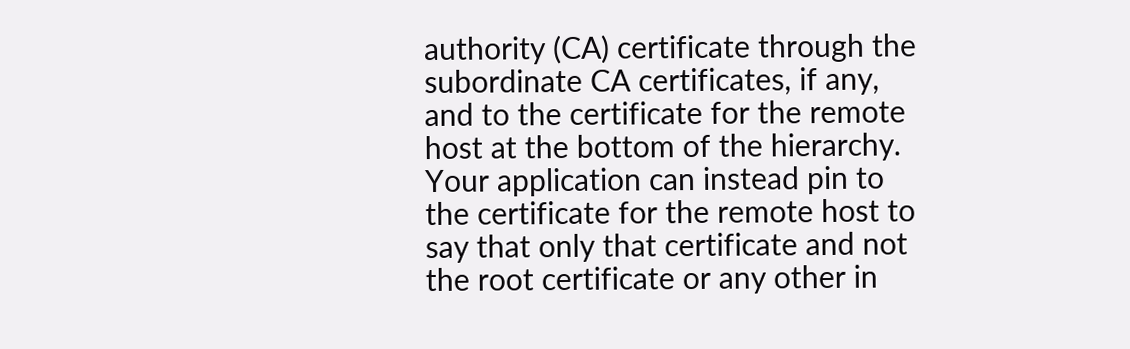authority (CA) certificate through the subordinate CA certificates, if any, and to the certificate for the remote host at the bottom of the hierarchy. Your application can instead pin to the certificate for the remote host to say that only that certificate and not the root certificate or any other in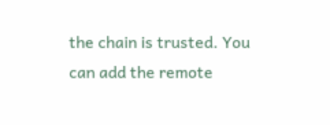the chain is trusted. You can add the remote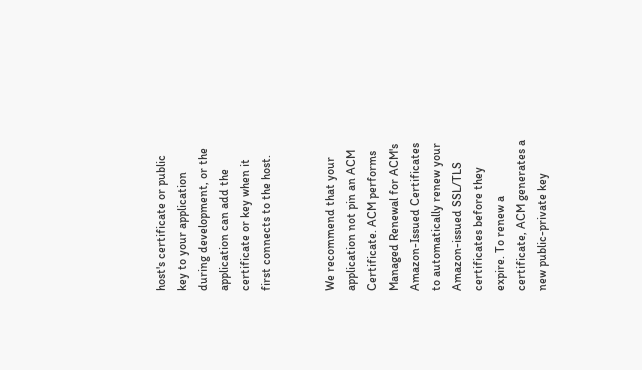host's certificate or public key to your application during development, or the application can add the certificate or key when it first connects to the host.


We recommend that your application not pin an ACM Certificate. ACM performs Managed Renewal for ACM's Amazon-Issued Certificates to automatically renew your Amazon-issued SSL/TLS certificates before they expire. To renew a certificate, ACM generates a new public-private key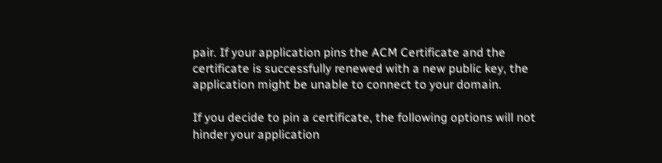pair. If your application pins the ACM Certificate and the certificate is successfully renewed with a new public key, the application might be unable to connect to your domain.

If you decide to pin a certificate, the following options will not hinder your application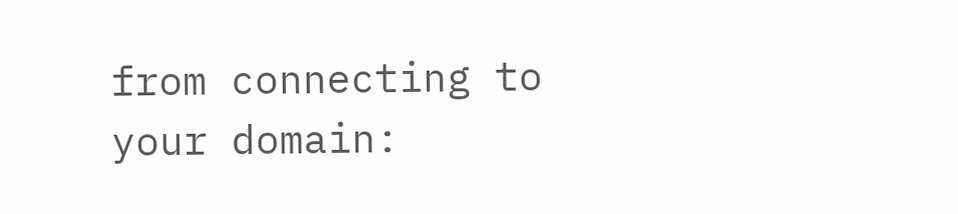from connecting to your domain: